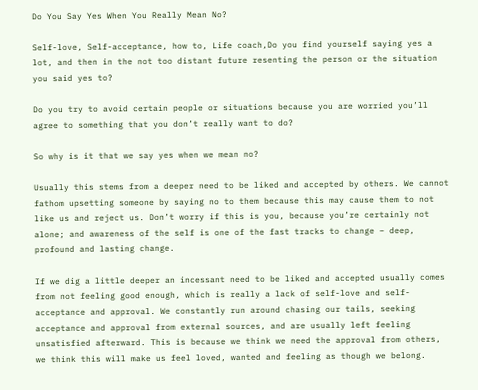Do You Say Yes When You Really Mean No?

Self-love, Self-acceptance, how to, Life coach,Do you find yourself saying yes a lot, and then in the not too distant future resenting the person or the situation you said yes to?

Do you try to avoid certain people or situations because you are worried you’ll agree to something that you don’t really want to do?

So why is it that we say yes when we mean no?

Usually this stems from a deeper need to be liked and accepted by others. We cannot fathom upsetting someone by saying no to them because this may cause them to not like us and reject us. Don’t worry if this is you, because you’re certainly not alone; and awareness of the self is one of the fast tracks to change – deep, profound and lasting change.

If we dig a little deeper an incessant need to be liked and accepted usually comes from not feeling good enough, which is really a lack of self-love and self-acceptance and approval. We constantly run around chasing our tails, seeking acceptance and approval from external sources, and are usually left feeling unsatisfied afterward. This is because we think we need the approval from others, we think this will make us feel loved, wanted and feeling as though we belong.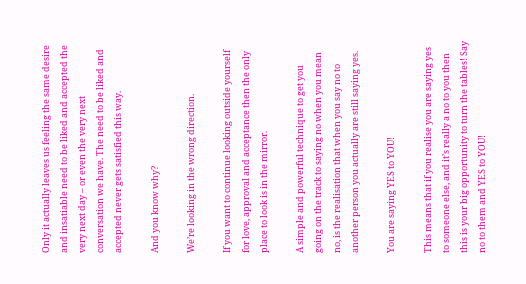Only it actually leaves us feeling the same desire and insatiable need to be liked and accepted the very next day – or even the very next conversation we have. The need to be liked and accepted never gets satisfied this way.

And you know why?

We’re looking in the wrong direction.

If you want to continue looking outside yourself for love, approval and acceptance then the only place to look is in the mirror.

A simple and powerful technique to get you going on the track to saying no when you mean no, is the realisation that when you say no to another person you actually are still saying yes.

You are saying YES to YOU!

This means that if you realise you are saying yes to someone else, and it’s really a no to you then this is your big opportunity to turn the tables! Say no to them and YES to YOU!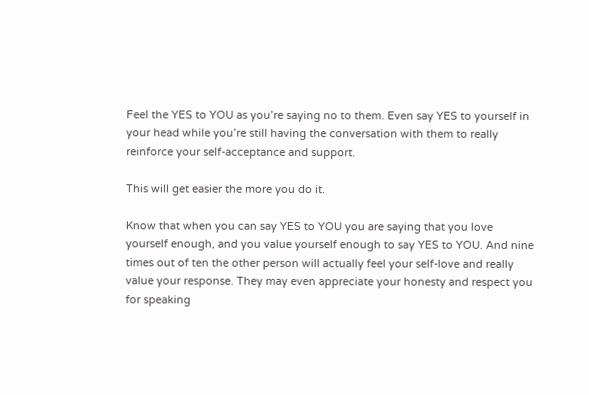Feel the YES to YOU as you’re saying no to them. Even say YES to yourself in your head while you’re still having the conversation with them to really reinforce your self-acceptance and support.

This will get easier the more you do it.

Know that when you can say YES to YOU you are saying that you love yourself enough, and you value yourself enough to say YES to YOU. And nine times out of ten the other person will actually feel your self-love and really value your response. They may even appreciate your honesty and respect you for speaking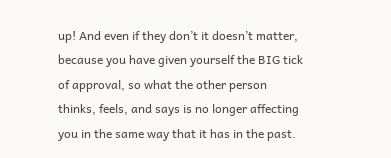up! And even if they don’t it doesn’t matter, because you have given yourself the BIG tick of approval, so what the other person thinks, feels, and says is no longer affecting you in the same way that it has in the past.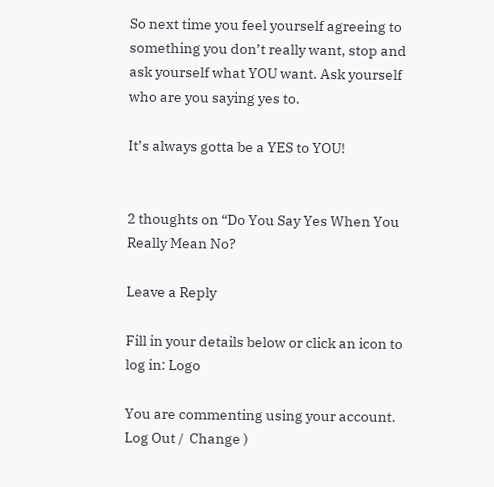So next time you feel yourself agreeing to something you don’t really want, stop and ask yourself what YOU want. Ask yourself who are you saying yes to.

It’s always gotta be a YES to YOU!


2 thoughts on “Do You Say Yes When You Really Mean No?

Leave a Reply

Fill in your details below or click an icon to log in: Logo

You are commenting using your account. Log Out /  Change )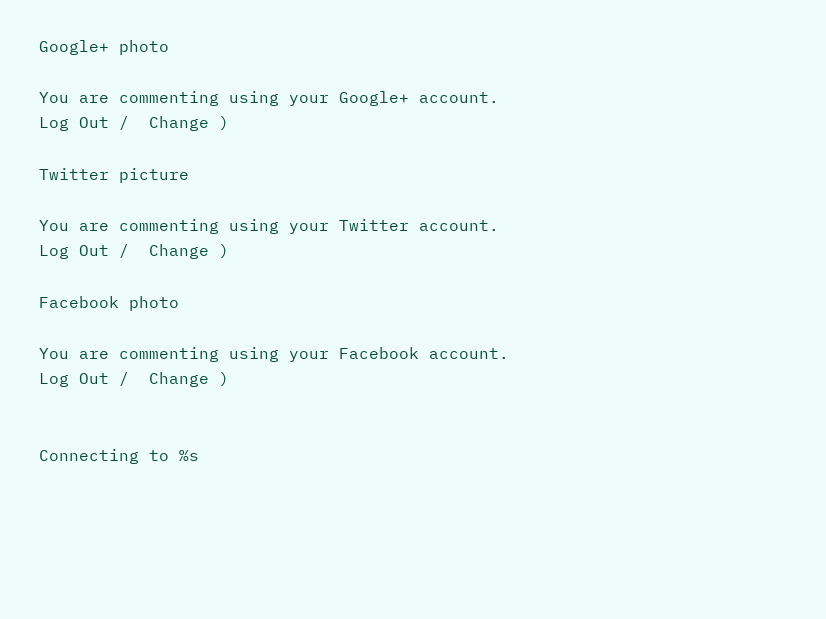Google+ photo

You are commenting using your Google+ account. Log Out /  Change )

Twitter picture

You are commenting using your Twitter account. Log Out /  Change )

Facebook photo

You are commenting using your Facebook account. Log Out /  Change )


Connecting to %s